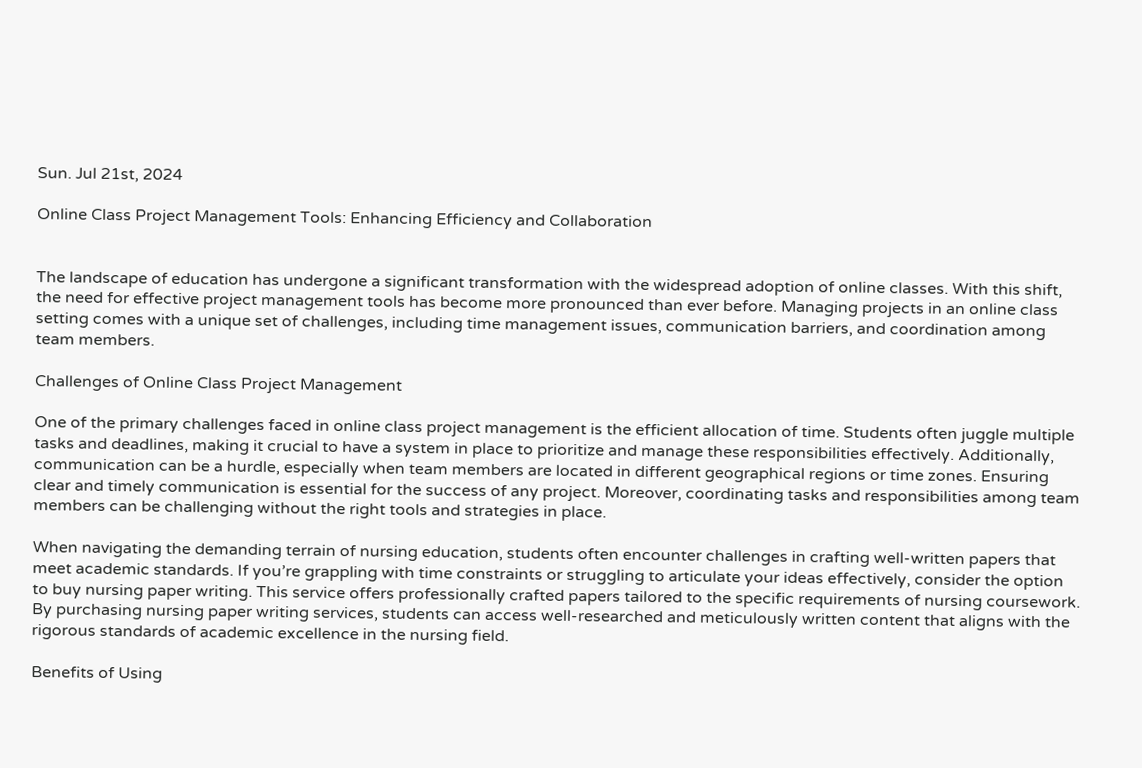Sun. Jul 21st, 2024

Online Class Project Management Tools: Enhancing Efficiency and Collaboration


The landscape of education has undergone a significant transformation with the widespread adoption of online classes. With this shift, the need for effective project management tools has become more pronounced than ever before. Managing projects in an online class setting comes with a unique set of challenges, including time management issues, communication barriers, and coordination among team members.

Challenges of Online Class Project Management

One of the primary challenges faced in online class project management is the efficient allocation of time. Students often juggle multiple tasks and deadlines, making it crucial to have a system in place to prioritize and manage these responsibilities effectively. Additionally, communication can be a hurdle, especially when team members are located in different geographical regions or time zones. Ensuring clear and timely communication is essential for the success of any project. Moreover, coordinating tasks and responsibilities among team members can be challenging without the right tools and strategies in place.

When navigating the demanding terrain of nursing education, students often encounter challenges in crafting well-written papers that meet academic standards. If you’re grappling with time constraints or struggling to articulate your ideas effectively, consider the option to buy nursing paper writing. This service offers professionally crafted papers tailored to the specific requirements of nursing coursework. By purchasing nursing paper writing services, students can access well-researched and meticulously written content that aligns with the rigorous standards of academic excellence in the nursing field.

Benefits of Using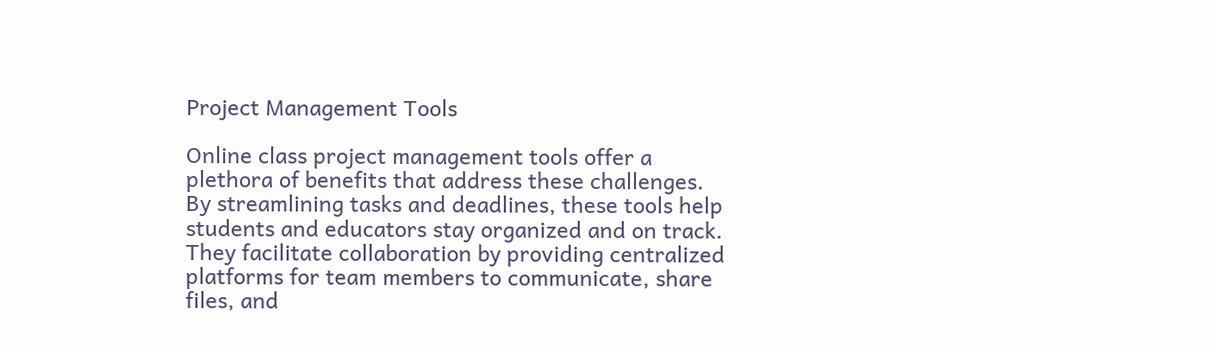Project Management Tools

Online class project management tools offer a plethora of benefits that address these challenges. By streamlining tasks and deadlines, these tools help students and educators stay organized and on track. They facilitate collaboration by providing centralized platforms for team members to communicate, share files, and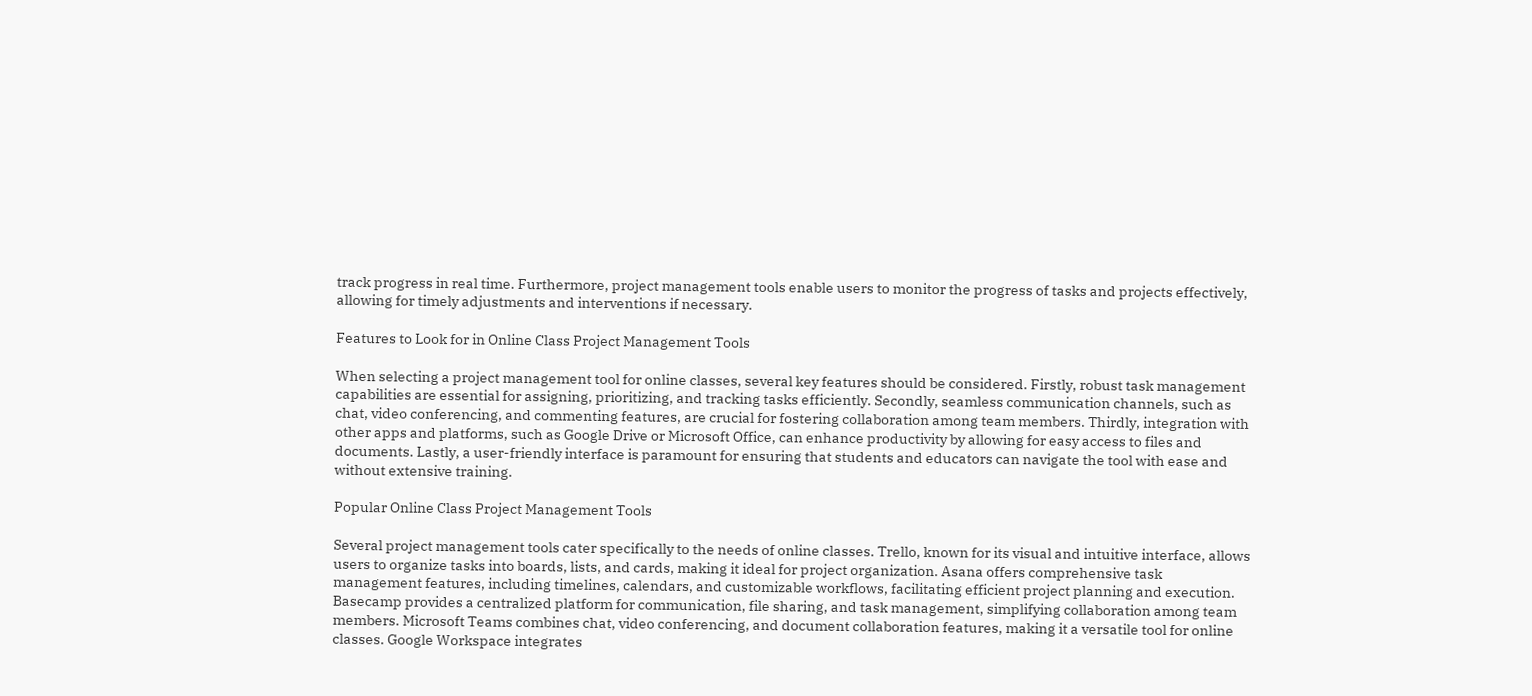track progress in real time. Furthermore, project management tools enable users to monitor the progress of tasks and projects effectively, allowing for timely adjustments and interventions if necessary.

Features to Look for in Online Class Project Management Tools

When selecting a project management tool for online classes, several key features should be considered. Firstly, robust task management capabilities are essential for assigning, prioritizing, and tracking tasks efficiently. Secondly, seamless communication channels, such as chat, video conferencing, and commenting features, are crucial for fostering collaboration among team members. Thirdly, integration with other apps and platforms, such as Google Drive or Microsoft Office, can enhance productivity by allowing for easy access to files and documents. Lastly, a user-friendly interface is paramount for ensuring that students and educators can navigate the tool with ease and without extensive training.

Popular Online Class Project Management Tools

Several project management tools cater specifically to the needs of online classes. Trello, known for its visual and intuitive interface, allows users to organize tasks into boards, lists, and cards, making it ideal for project organization. Asana offers comprehensive task management features, including timelines, calendars, and customizable workflows, facilitating efficient project planning and execution. Basecamp provides a centralized platform for communication, file sharing, and task management, simplifying collaboration among team members. Microsoft Teams combines chat, video conferencing, and document collaboration features, making it a versatile tool for online classes. Google Workspace integrates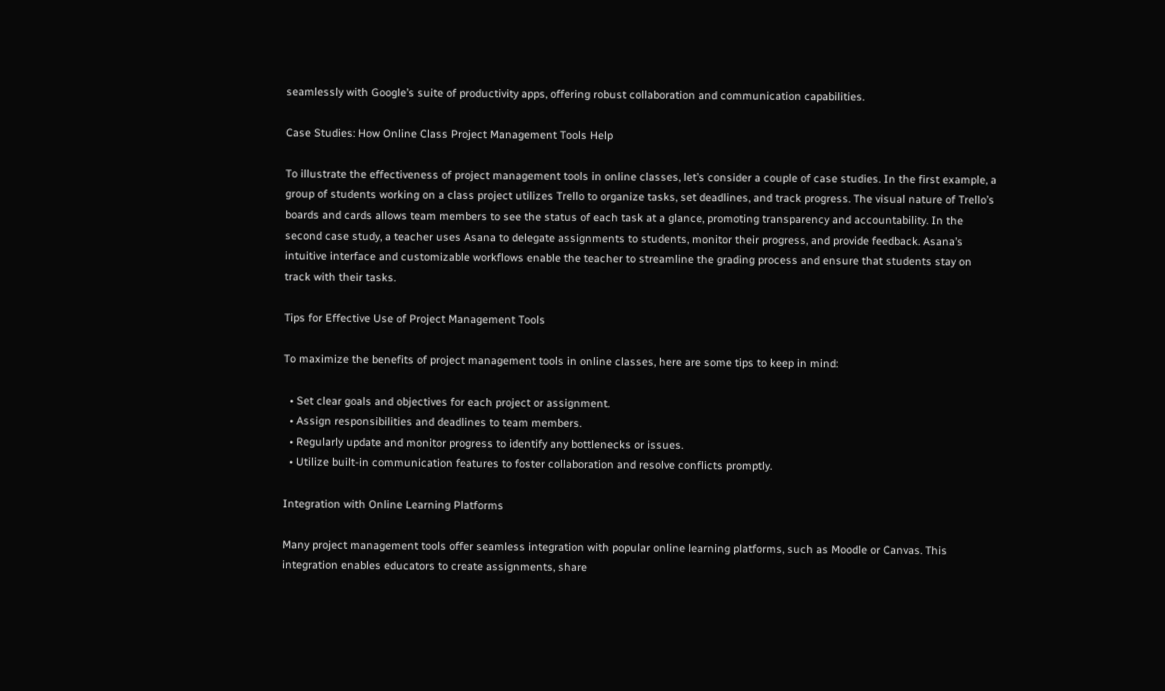seamlessly with Google’s suite of productivity apps, offering robust collaboration and communication capabilities.

Case Studies: How Online Class Project Management Tools Help

To illustrate the effectiveness of project management tools in online classes, let’s consider a couple of case studies. In the first example, a group of students working on a class project utilizes Trello to organize tasks, set deadlines, and track progress. The visual nature of Trello’s boards and cards allows team members to see the status of each task at a glance, promoting transparency and accountability. In the second case study, a teacher uses Asana to delegate assignments to students, monitor their progress, and provide feedback. Asana’s intuitive interface and customizable workflows enable the teacher to streamline the grading process and ensure that students stay on track with their tasks.

Tips for Effective Use of Project Management Tools

To maximize the benefits of project management tools in online classes, here are some tips to keep in mind:

  • Set clear goals and objectives for each project or assignment.
  • Assign responsibilities and deadlines to team members.
  • Regularly update and monitor progress to identify any bottlenecks or issues.
  • Utilize built-in communication features to foster collaboration and resolve conflicts promptly.

Integration with Online Learning Platforms

Many project management tools offer seamless integration with popular online learning platforms, such as Moodle or Canvas. This integration enables educators to create assignments, share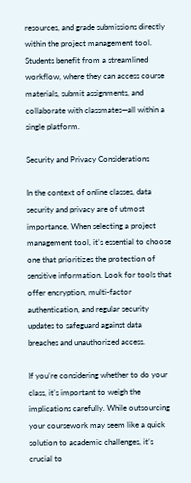resources, and grade submissions directly within the project management tool. Students benefit from a streamlined workflow, where they can access course materials, submit assignments, and collaborate with classmates—all within a single platform.

Security and Privacy Considerations

In the context of online classes, data security and privacy are of utmost importance. When selecting a project management tool, it’s essential to choose one that prioritizes the protection of sensitive information. Look for tools that offer encryption, multi-factor authentication, and regular security updates to safeguard against data breaches and unauthorized access.

If you’re considering whether to do your class, it’s important to weigh the implications carefully. While outsourcing your coursework may seem like a quick solution to academic challenges, it’s crucial to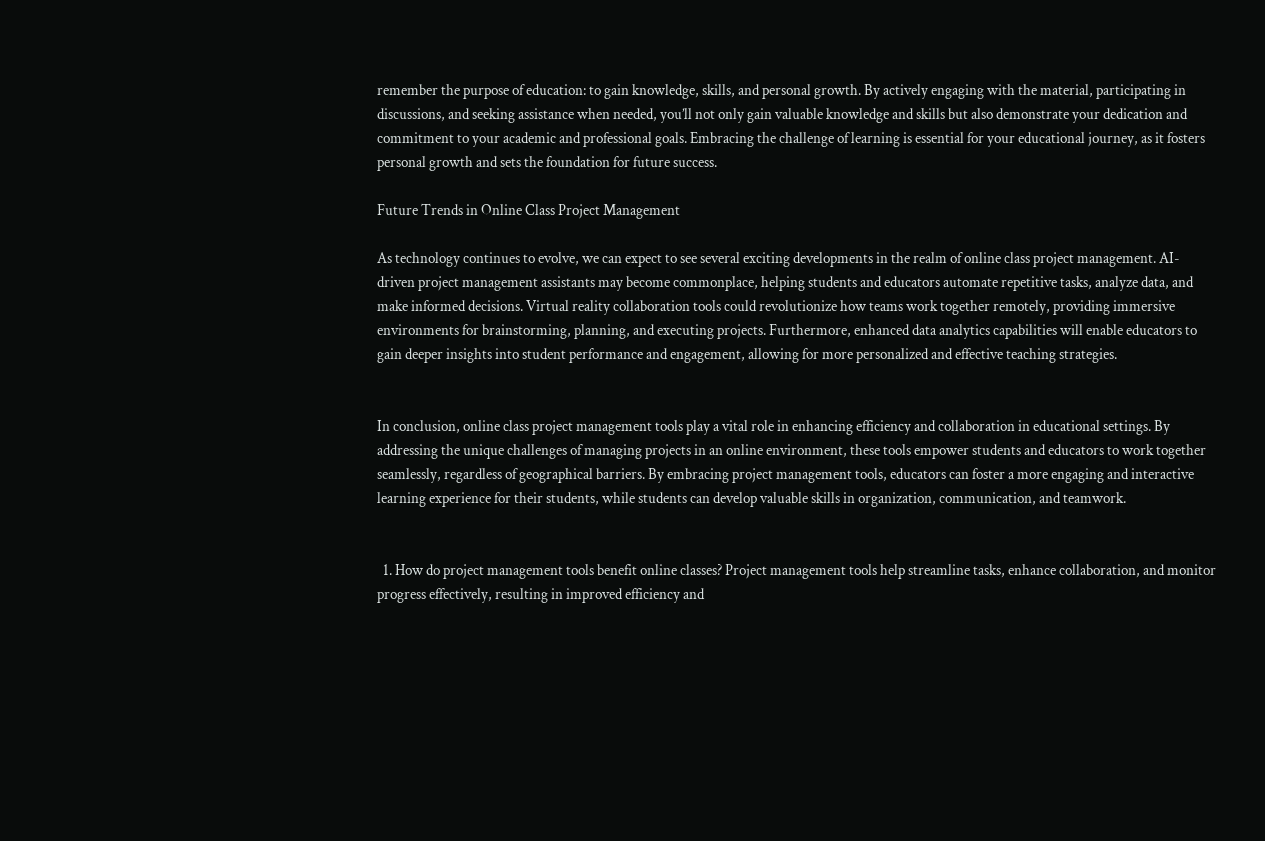remember the purpose of education: to gain knowledge, skills, and personal growth. By actively engaging with the material, participating in discussions, and seeking assistance when needed, you’ll not only gain valuable knowledge and skills but also demonstrate your dedication and commitment to your academic and professional goals. Embracing the challenge of learning is essential for your educational journey, as it fosters personal growth and sets the foundation for future success.

Future Trends in Online Class Project Management

As technology continues to evolve, we can expect to see several exciting developments in the realm of online class project management. AI-driven project management assistants may become commonplace, helping students and educators automate repetitive tasks, analyze data, and make informed decisions. Virtual reality collaboration tools could revolutionize how teams work together remotely, providing immersive environments for brainstorming, planning, and executing projects. Furthermore, enhanced data analytics capabilities will enable educators to gain deeper insights into student performance and engagement, allowing for more personalized and effective teaching strategies.


In conclusion, online class project management tools play a vital role in enhancing efficiency and collaboration in educational settings. By addressing the unique challenges of managing projects in an online environment, these tools empower students and educators to work together seamlessly, regardless of geographical barriers. By embracing project management tools, educators can foster a more engaging and interactive learning experience for their students, while students can develop valuable skills in organization, communication, and teamwork.


  1. How do project management tools benefit online classes? Project management tools help streamline tasks, enhance collaboration, and monitor progress effectively, resulting in improved efficiency and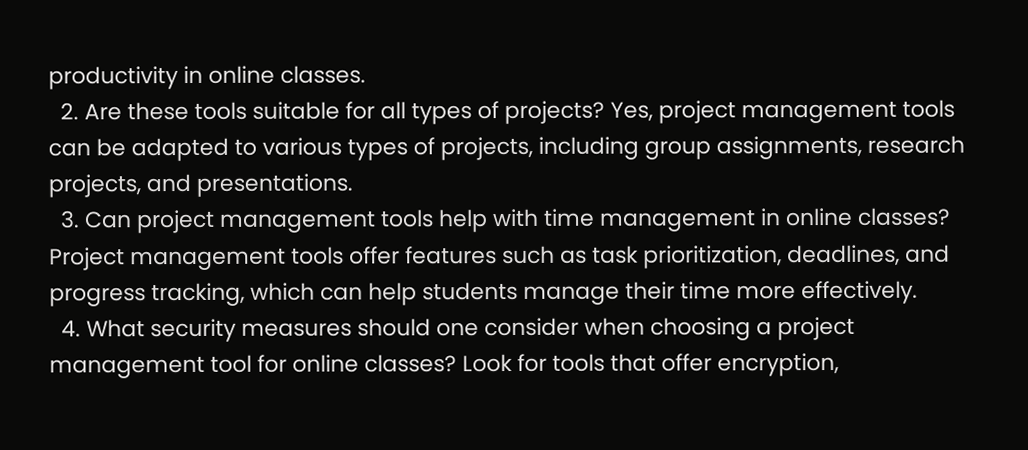productivity in online classes.
  2. Are these tools suitable for all types of projects? Yes, project management tools can be adapted to various types of projects, including group assignments, research projects, and presentations.
  3. Can project management tools help with time management in online classes? Project management tools offer features such as task prioritization, deadlines, and progress tracking, which can help students manage their time more effectively.
  4. What security measures should one consider when choosing a project management tool for online classes? Look for tools that offer encryption,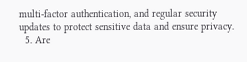multi-factor authentication, and regular security updates to protect sensitive data and ensure privacy.
  5. Are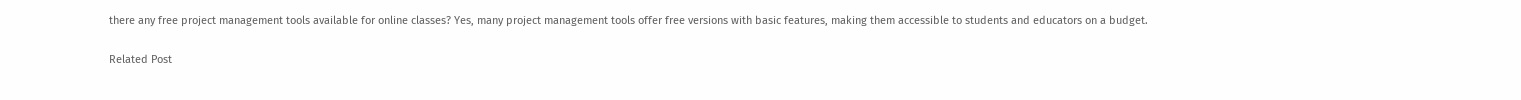there any free project management tools available for online classes? Yes, many project management tools offer free versions with basic features, making them accessible to students and educators on a budget.

Related Post